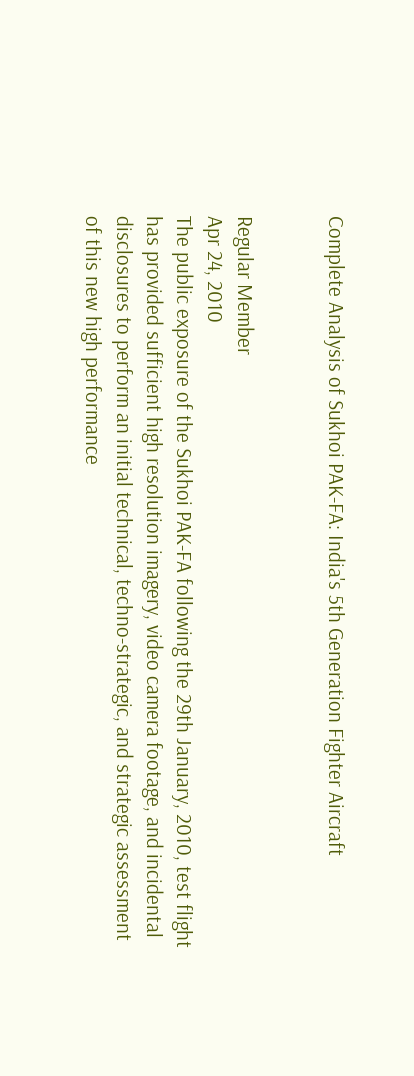Complete Analysis of Sukhoi PAK-FA: India's 5th Generation Fighter Aircraft


Regular Member
Apr 24, 2010
The public exposure of the Sukhoi PAK-FA following the 29th January, 2010, test flight has provided sufficient high resolution imagery, video camera footage, and incidental disclosures to perform an initial technical, techno-strategic, and strategic assessment of this new high performance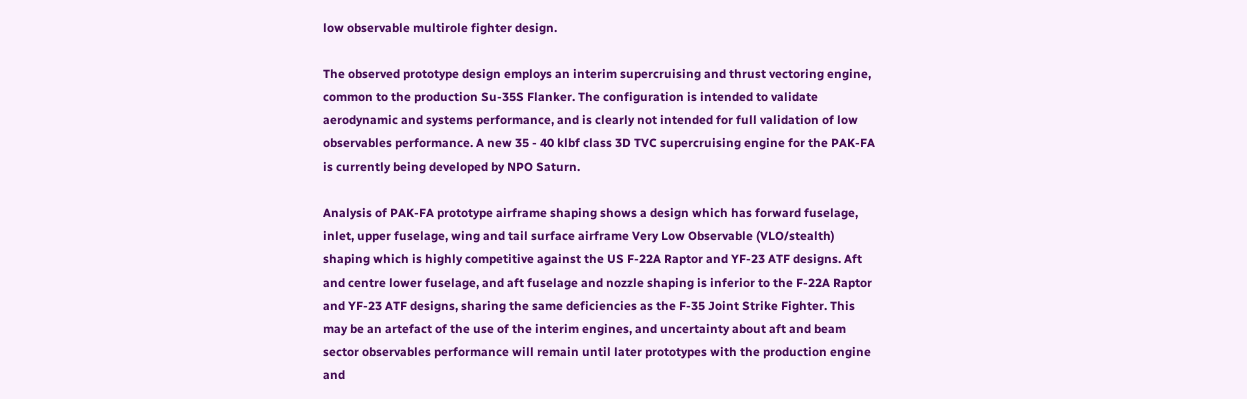low observable multirole fighter design.

The observed prototype design employs an interim supercruising and thrust vectoring engine, common to the production Su-35S Flanker. The configuration is intended to validate aerodynamic and systems performance, and is clearly not intended for full validation of low observables performance. A new 35 - 40 klbf class 3D TVC supercruising engine for the PAK-FA is currently being developed by NPO Saturn.

Analysis of PAK-FA prototype airframe shaping shows a design which has forward fuselage, inlet, upper fuselage, wing and tail surface airframe Very Low Observable (VLO/stealth) shaping which is highly competitive against the US F-22A Raptor and YF-23 ATF designs. Aft and centre lower fuselage, and aft fuselage and nozzle shaping is inferior to the F-22A Raptor and YF-23 ATF designs, sharing the same deficiencies as the F-35 Joint Strike Fighter. This may be an artefact of the use of the interim engines, and uncertainty about aft and beam sector observables performance will remain until later prototypes with the production engine and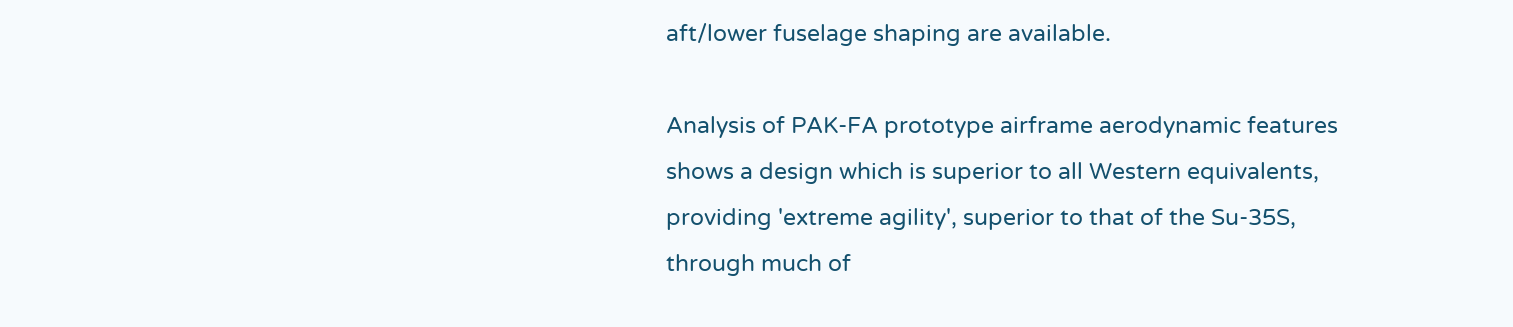aft/lower fuselage shaping are available.

Analysis of PAK-FA prototype airframe aerodynamic features shows a design which is superior to all Western equivalents, providing 'extreme agility', superior to that of the Su-35S, through much of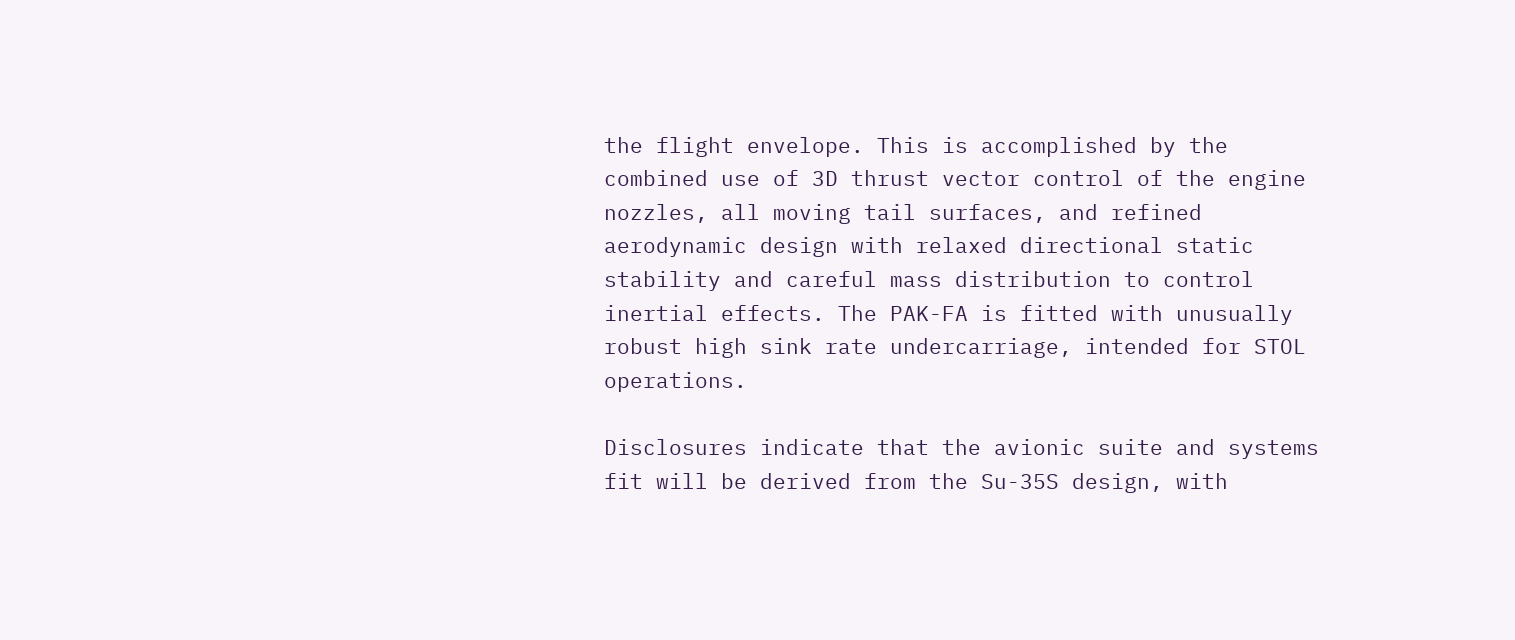the flight envelope. This is accomplished by the combined use of 3D thrust vector control of the engine nozzles, all moving tail surfaces, and refined aerodynamic design with relaxed directional static stability and careful mass distribution to control inertial effects. The PAK-FA is fitted with unusually robust high sink rate undercarriage, intended for STOL operations.

Disclosures indicate that the avionic suite and systems fit will be derived from the Su-35S design, with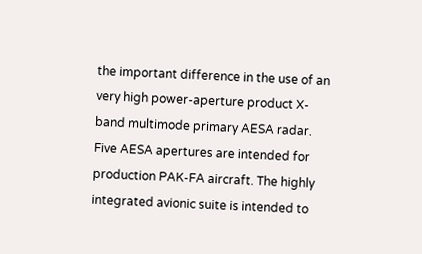the important difference in the use of an very high power-aperture product X-band multimode primary AESA radar. Five AESA apertures are intended for production PAK-FA aircraft. The highly integrated avionic suite is intended to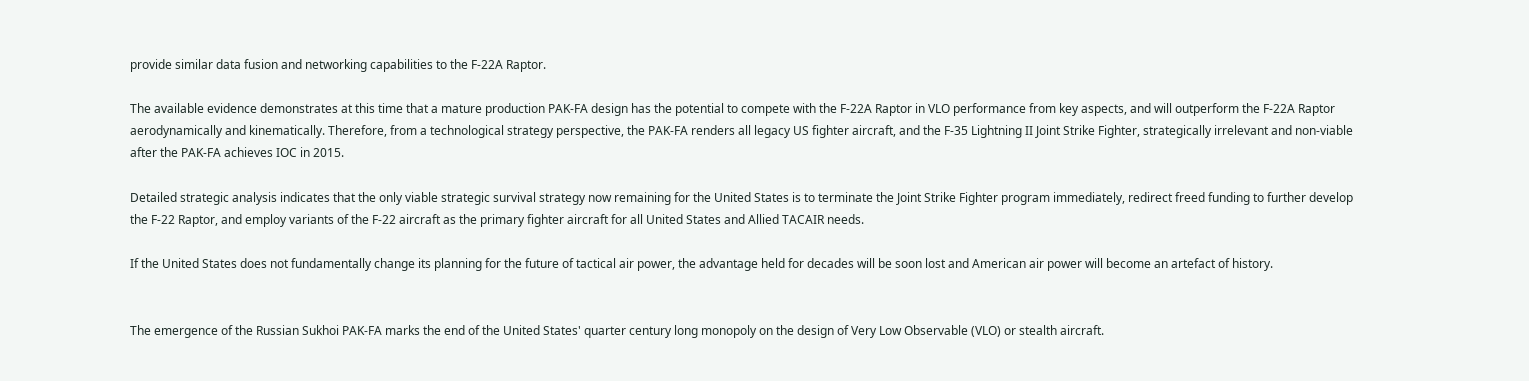provide similar data fusion and networking capabilities to the F-22A Raptor.

The available evidence demonstrates at this time that a mature production PAK-FA design has the potential to compete with the F-22A Raptor in VLO performance from key aspects, and will outperform the F-22A Raptor aerodynamically and kinematically. Therefore, from a technological strategy perspective, the PAK-FA renders all legacy US fighter aircraft, and the F-35 Lightning II Joint Strike Fighter, strategically irrelevant and non-viable after the PAK-FA achieves IOC in 2015.

Detailed strategic analysis indicates that the only viable strategic survival strategy now remaining for the United States is to terminate the Joint Strike Fighter program immediately, redirect freed funding to further develop the F-22 Raptor, and employ variants of the F-22 aircraft as the primary fighter aircraft for all United States and Allied TACAIR needs.

If the United States does not fundamentally change its planning for the future of tactical air power, the advantage held for decades will be soon lost and American air power will become an artefact of history.


The emergence of the Russian Sukhoi PAK-FA marks the end of the United States' quarter century long monopoly on the design of Very Low Observable (VLO) or stealth aircraft.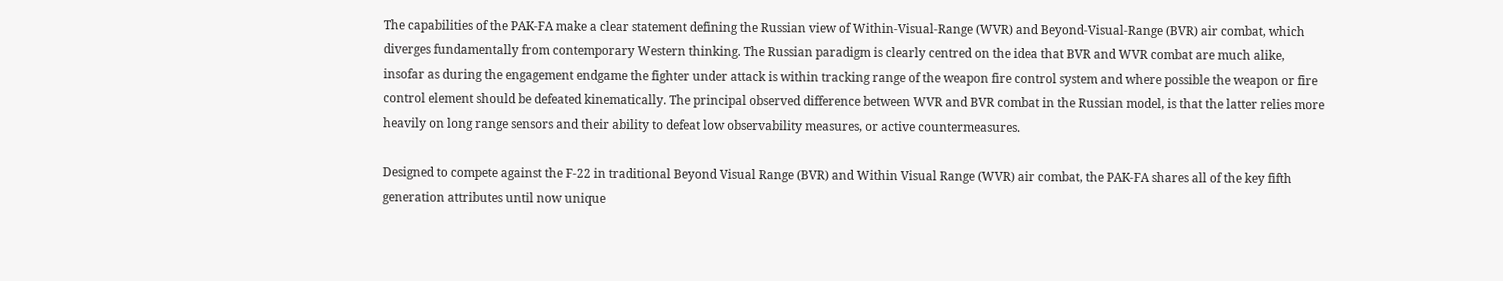The capabilities of the PAK-FA make a clear statement defining the Russian view of Within-Visual-Range (WVR) and Beyond-Visual-Range (BVR) air combat, which diverges fundamentally from contemporary Western thinking. The Russian paradigm is clearly centred on the idea that BVR and WVR combat are much alike, insofar as during the engagement endgame the fighter under attack is within tracking range of the weapon fire control system and where possible the weapon or fire control element should be defeated kinematically. The principal observed difference between WVR and BVR combat in the Russian model, is that the latter relies more heavily on long range sensors and their ability to defeat low observability measures, or active countermeasures.

Designed to compete against the F-22 in traditional Beyond Visual Range (BVR) and Within Visual Range (WVR) air combat, the PAK-FA shares all of the key fifth generation attributes until now unique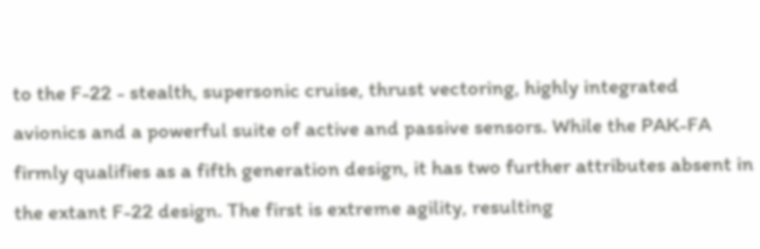to the F-22 - stealth, supersonic cruise, thrust vectoring, highly integrated avionics and a powerful suite of active and passive sensors. While the PAK-FA firmly qualifies as a fifth generation design, it has two further attributes absent in the extant F-22 design. The first is extreme agility, resulting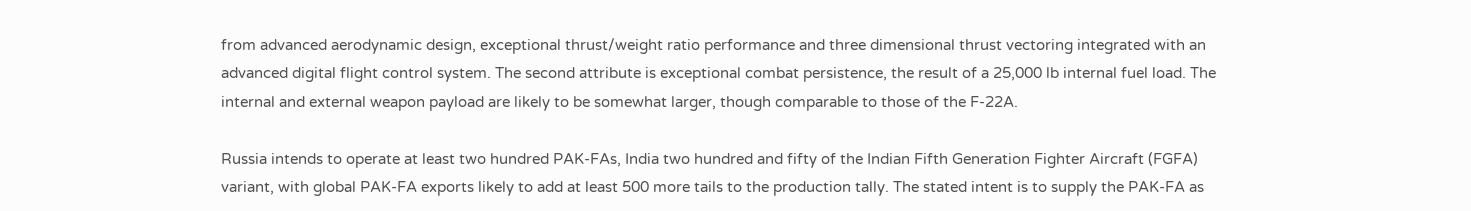from advanced aerodynamic design, exceptional thrust/weight ratio performance and three dimensional thrust vectoring integrated with an advanced digital flight control system. The second attribute is exceptional combat persistence, the result of a 25,000 lb internal fuel load. The internal and external weapon payload are likely to be somewhat larger, though comparable to those of the F-22A.

Russia intends to operate at least two hundred PAK-FAs, India two hundred and fifty of the Indian Fifth Generation Fighter Aircraft (FGFA) variant, with global PAK-FA exports likely to add at least 500 more tails to the production tally. The stated intent is to supply the PAK-FA as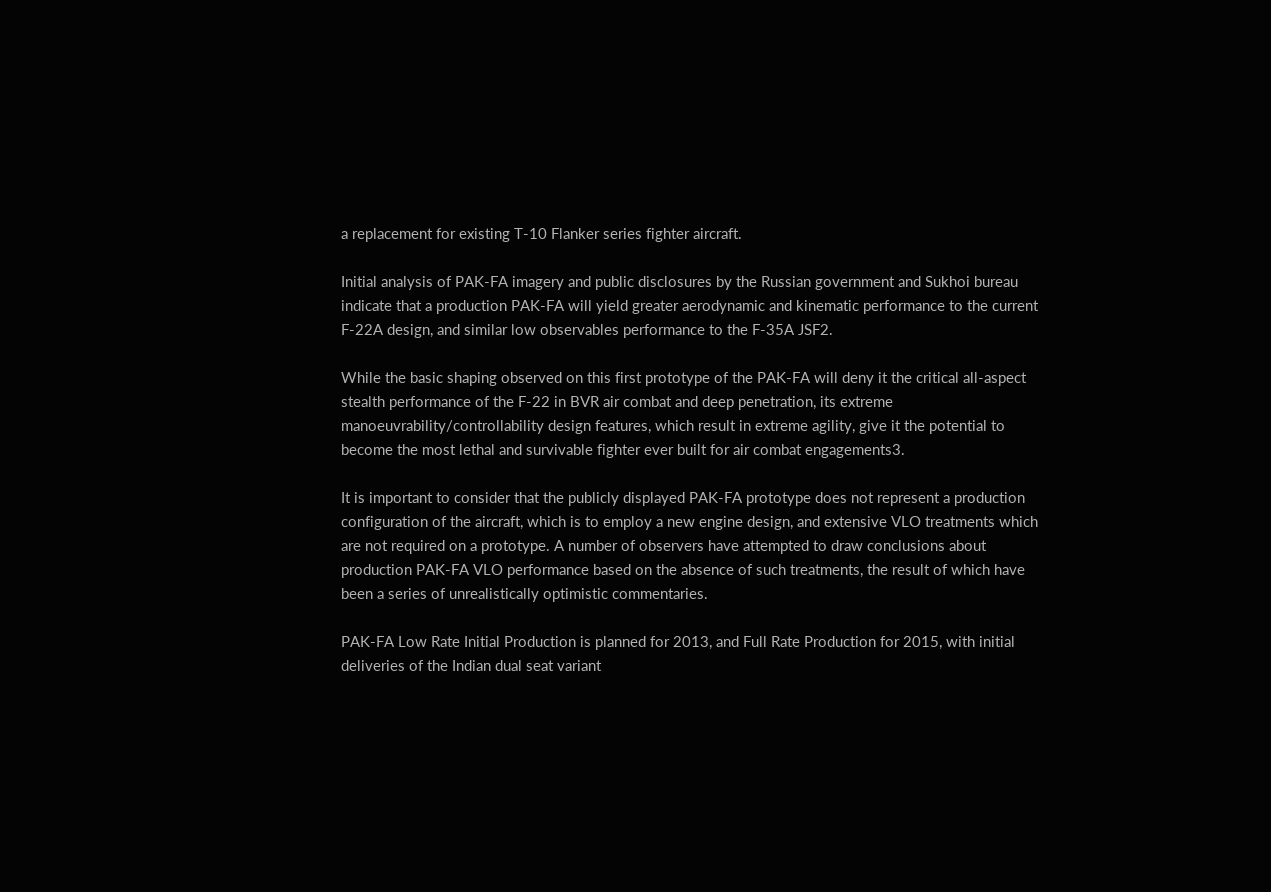a replacement for existing T-10 Flanker series fighter aircraft.

Initial analysis of PAK-FA imagery and public disclosures by the Russian government and Sukhoi bureau indicate that a production PAK-FA will yield greater aerodynamic and kinematic performance to the current F-22A design, and similar low observables performance to the F-35A JSF2.

While the basic shaping observed on this first prototype of the PAK-FA will deny it the critical all-aspect stealth performance of the F-22 in BVR air combat and deep penetration, its extreme manoeuvrability/controllability design features, which result in extreme agility, give it the potential to become the most lethal and survivable fighter ever built for air combat engagements3.

It is important to consider that the publicly displayed PAK-FA prototype does not represent a production configuration of the aircraft, which is to employ a new engine design, and extensive VLO treatments which are not required on a prototype. A number of observers have attempted to draw conclusions about production PAK-FA VLO performance based on the absence of such treatments, the result of which have been a series of unrealistically optimistic commentaries.

PAK-FA Low Rate Initial Production is planned for 2013, and Full Rate Production for 2015, with initial deliveries of the Indian dual seat variant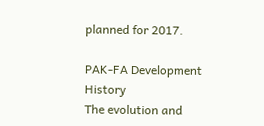planned for 2017.

PAK-FA Development History
The evolution and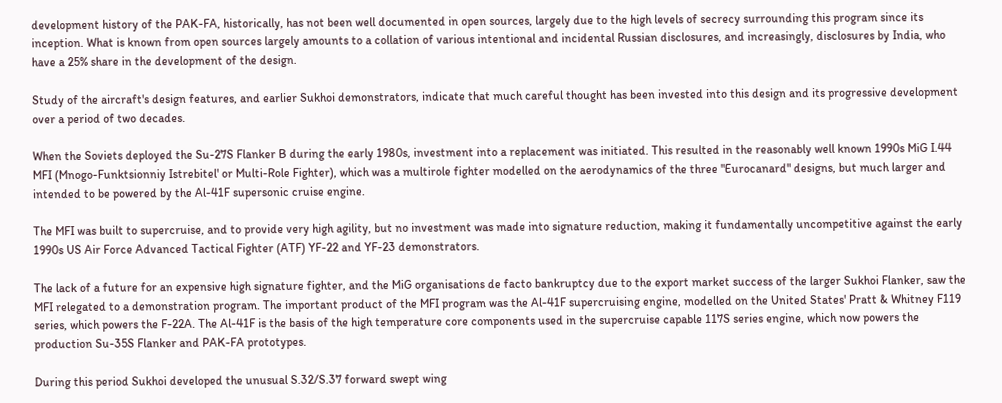development history of the PAK-FA, historically, has not been well documented in open sources, largely due to the high levels of secrecy surrounding this program since its inception. What is known from open sources largely amounts to a collation of various intentional and incidental Russian disclosures, and increasingly, disclosures by India, who have a 25% share in the development of the design.

Study of the aircraft's design features, and earlier Sukhoi demonstrators, indicate that much careful thought has been invested into this design and its progressive development over a period of two decades.

When the Soviets deployed the Su-27S Flanker B during the early 1980s, investment into a replacement was initiated. This resulted in the reasonably well known 1990s MiG I.44 MFI (Mnogo-Funktsionniy Istrebitel' or Multi-Role Fighter), which was a multirole fighter modelled on the aerodynamics of the three "Eurocanard" designs, but much larger and intended to be powered by the Al-41F supersonic cruise engine.

The MFI was built to supercruise, and to provide very high agility, but no investment was made into signature reduction, making it fundamentally uncompetitive against the early 1990s US Air Force Advanced Tactical Fighter (ATF) YF-22 and YF-23 demonstrators.

The lack of a future for an expensive high signature fighter, and the MiG organisations de facto bankruptcy due to the export market success of the larger Sukhoi Flanker, saw the MFI relegated to a demonstration program. The important product of the MFI program was the Al-41F supercruising engine, modelled on the United States' Pratt & Whitney F119 series, which powers the F-22A. The Al-41F is the basis of the high temperature core components used in the supercruise capable 117S series engine, which now powers the production Su-35S Flanker and PAK-FA prototypes.

During this period Sukhoi developed the unusual S.32/S.37 forward swept wing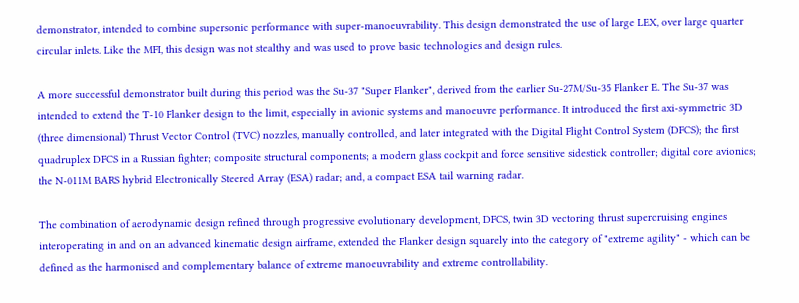demonstrator, intended to combine supersonic performance with super-manoeuvrability. This design demonstrated the use of large LEX, over large quarter circular inlets. Like the MFI, this design was not stealthy and was used to prove basic technologies and design rules.

A more successful demonstrator built during this period was the Su-37 "Super Flanker", derived from the earlier Su-27M/Su-35 Flanker E. The Su-37 was intended to extend the T-10 Flanker design to the limit, especially in avionic systems and manoeuvre performance. It introduced the first axi-symmetric 3D (three dimensional) Thrust Vector Control (TVC) nozzles, manually controlled, and later integrated with the Digital Flight Control System (DFCS); the first quadruplex DFCS in a Russian fighter; composite structural components; a modern glass cockpit and force sensitive sidestick controller; digital core avionics; the N-011M BARS hybrid Electronically Steered Array (ESA) radar; and, a compact ESA tail warning radar.

The combination of aerodynamic design refined through progressive evolutionary development, DFCS, twin 3D vectoring thrust supercruising engines interoperating in and on an advanced kinematic design airframe, extended the Flanker design squarely into the category of "extreme agility" - which can be defined as the harmonised and complementary balance of extreme manoeuvrability and extreme controllability.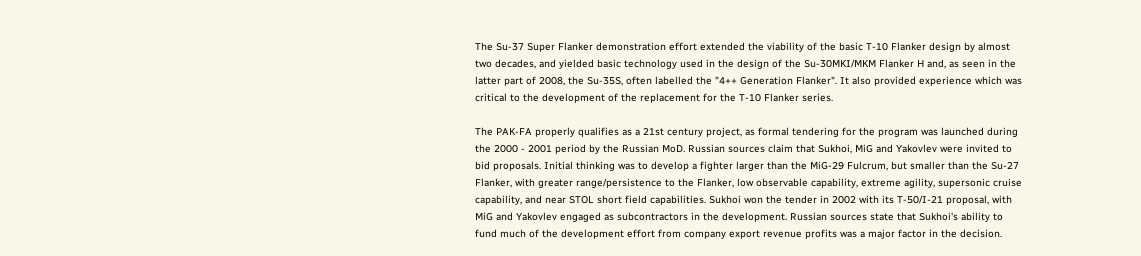The Su-37 Super Flanker demonstration effort extended the viability of the basic T-10 Flanker design by almost two decades, and yielded basic technology used in the design of the Su-30MKI/MKM Flanker H and, as seen in the latter part of 2008, the Su-35S, often labelled the "4++ Generation Flanker". It also provided experience which was critical to the development of the replacement for the T-10 Flanker series.

The PAK-FA properly qualifies as a 21st century project, as formal tendering for the program was launched during the 2000 - 2001 period by the Russian MoD. Russian sources claim that Sukhoi, MiG and Yakovlev were invited to bid proposals. Initial thinking was to develop a fighter larger than the MiG-29 Fulcrum, but smaller than the Su-27 Flanker, with greater range/persistence to the Flanker, low observable capability, extreme agility, supersonic cruise capability, and near STOL short field capabilities. Sukhoi won the tender in 2002 with its T-50/I-21 proposal, with MiG and Yakovlev engaged as subcontractors in the development. Russian sources state that Sukhoi's ability to fund much of the development effort from company export revenue profits was a major factor in the decision.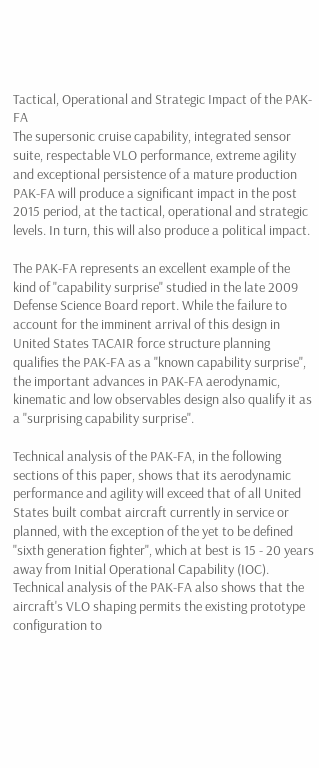Tactical, Operational and Strategic Impact of the PAK-FA
The supersonic cruise capability, integrated sensor suite, respectable VLO performance, extreme agility and exceptional persistence of a mature production PAK-FA will produce a significant impact in the post 2015 period, at the tactical, operational and strategic levels. In turn, this will also produce a political impact.

The PAK-FA represents an excellent example of the kind of "capability surprise" studied in the late 2009 Defense Science Board report. While the failure to account for the imminent arrival of this design in United States TACAIR force structure planning qualifies the PAK-FA as a "known capability surprise", the important advances in PAK-FA aerodynamic, kinematic and low observables design also qualify it as a "surprising capability surprise".

Technical analysis of the PAK-FA, in the following sections of this paper, shows that its aerodynamic performance and agility will exceed that of all United States built combat aircraft currently in service or planned, with the exception of the yet to be defined "sixth generation fighter", which at best is 15 - 20 years away from Initial Operational Capability (IOC). Technical analysis of the PAK-FA also shows that the aircraft's VLO shaping permits the existing prototype configuration to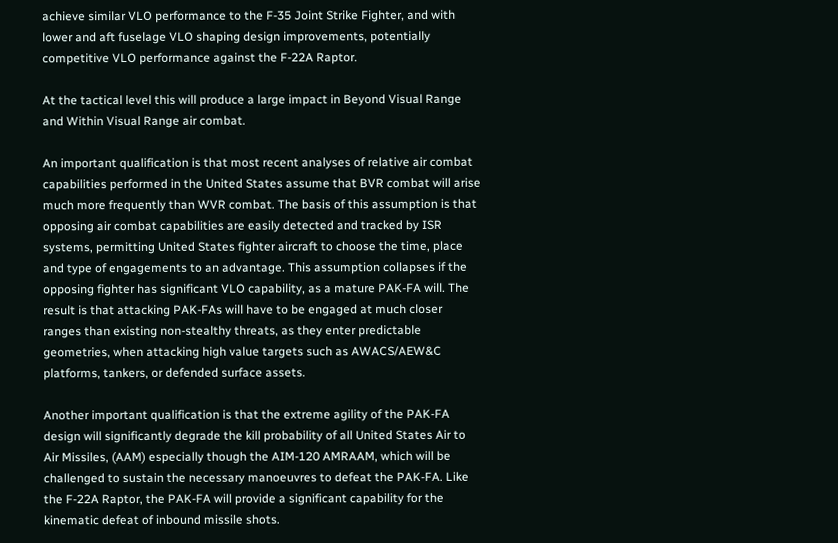achieve similar VLO performance to the F-35 Joint Strike Fighter, and with lower and aft fuselage VLO shaping design improvements, potentially competitive VLO performance against the F-22A Raptor.

At the tactical level this will produce a large impact in Beyond Visual Range and Within Visual Range air combat.

An important qualification is that most recent analyses of relative air combat capabilities performed in the United States assume that BVR combat will arise much more frequently than WVR combat. The basis of this assumption is that opposing air combat capabilities are easily detected and tracked by ISR systems, permitting United States fighter aircraft to choose the time, place and type of engagements to an advantage. This assumption collapses if the opposing fighter has significant VLO capability, as a mature PAK-FA will. The result is that attacking PAK-FAs will have to be engaged at much closer ranges than existing non-stealthy threats, as they enter predictable geometries, when attacking high value targets such as AWACS/AEW&C platforms, tankers, or defended surface assets.

Another important qualification is that the extreme agility of the PAK-FA design will significantly degrade the kill probability of all United States Air to Air Missiles, (AAM) especially though the AIM-120 AMRAAM, which will be challenged to sustain the necessary manoeuvres to defeat the PAK-FA. Like the F-22A Raptor, the PAK-FA will provide a significant capability for the kinematic defeat of inbound missile shots.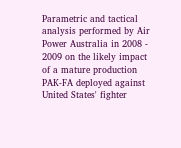Parametric and tactical analysis performed by Air Power Australia in 2008 - 2009 on the likely impact of a mature production PAK-FA deployed against United States' fighter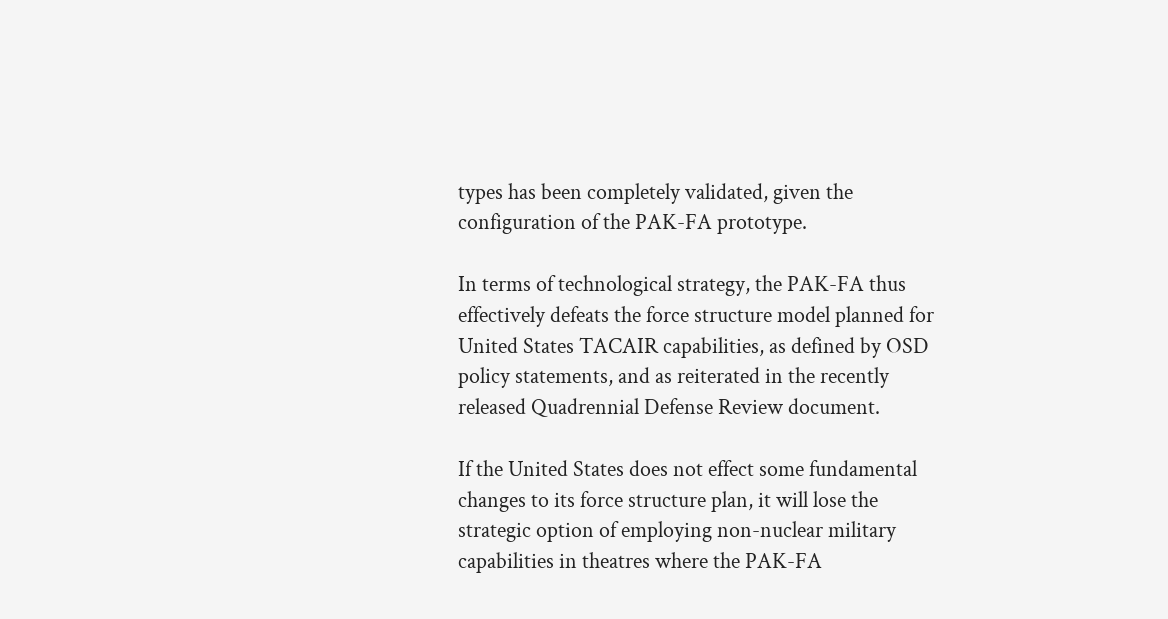types has been completely validated, given the configuration of the PAK-FA prototype.

In terms of technological strategy, the PAK-FA thus effectively defeats the force structure model planned for United States TACAIR capabilities, as defined by OSD policy statements, and as reiterated in the recently released Quadrennial Defense Review document.

If the United States does not effect some fundamental changes to its force structure plan, it will lose the strategic option of employing non-nuclear military capabilities in theatres where the PAK-FA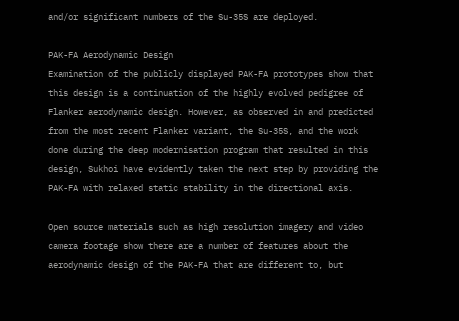and/or significant numbers of the Su-35S are deployed.

PAK-FA Aerodynamic Design
Examination of the publicly displayed PAK-FA prototypes show that this design is a continuation of the highly evolved pedigree of Flanker aerodynamic design. However, as observed in and predicted from the most recent Flanker variant, the Su-35S, and the work done during the deep modernisation program that resulted in this design, Sukhoi have evidently taken the next step by providing the PAK-FA with relaxed static stability in the directional axis.

Open source materials such as high resolution imagery and video camera footage show there are a number of features about the aerodynamic design of the PAK-FA that are different to, but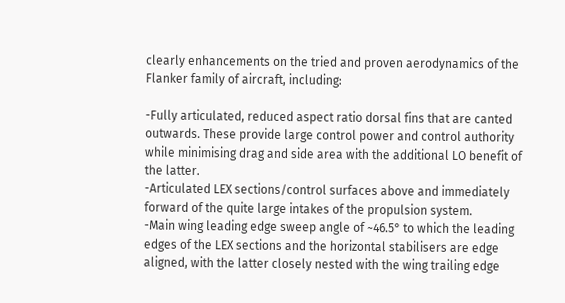clearly enhancements on the tried and proven aerodynamics of the Flanker family of aircraft, including:

-Fully articulated, reduced aspect ratio dorsal fins that are canted outwards. These provide large control power and control authority while minimising drag and side area with the additional LO benefit of the latter.
-Articulated LEX sections/control surfaces above and immediately forward of the quite large intakes of the propulsion system.
-Main wing leading edge sweep angle of ~46.5° to which the leading edges of the LEX sections and the horizontal stabilisers are edge aligned, with the latter closely nested with the wing trailing edge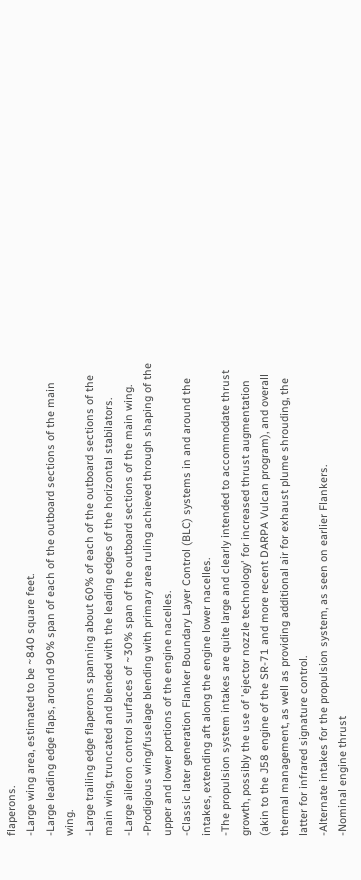flaperons.
-Large wing area, estimated to be ~840 square feet.
-Large leading edge flaps, around 90% span of each of the outboard sections of the main wing.
-Large trailing edge flaperons spanning about 60% of each of the outboard sections of the main wing, truncated and blended with the leading edges of the horizontal stabilators.
-Large aileron control surfaces of ~30% span of the outboard sections of the main wing.
-Prodigious wing/fuselage blending with primary area ruling achieved through shaping of the upper and lower portions of the engine nacelles.
-Classic later generation Flanker Boundary Layer Control (BLC) systems in and around the intakes, extending aft along the engine lower nacelles.
-The propulsion system intakes are quite large and clearly intended to accommodate thrust growth, possibly the use of 'ejector nozzle technology' for increased thrust augmentation (akin to the J58 engine of the SR-71 and more recent DARPA Vulcan program), and overall thermal management, as well as providing additional air for exhaust plume shrouding, the latter for infrared signature control.
-Alternate intakes for the propulsion system, as seen on earlier Flankers.
-Nominal engine thrust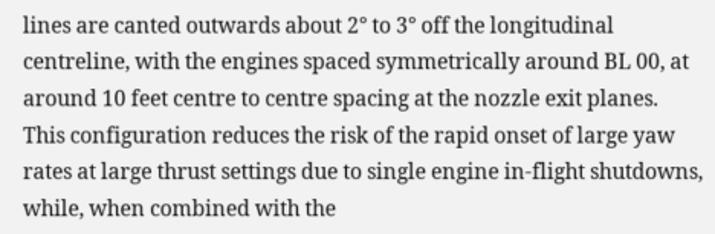lines are canted outwards about 2° to 3° off the longitudinal centreline, with the engines spaced symmetrically around BL 00, at around 10 feet centre to centre spacing at the nozzle exit planes. This configuration reduces the risk of the rapid onset of large yaw rates at large thrust settings due to single engine in-flight shutdowns, while, when combined with the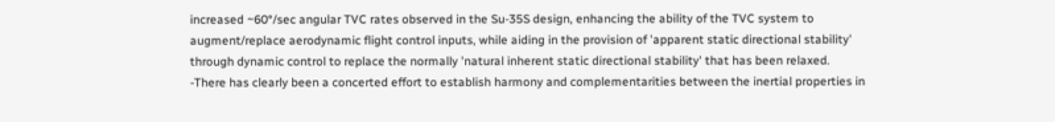increased ~60°/sec angular TVC rates observed in the Su-35S design, enhancing the ability of the TVC system to augment/replace aerodynamic flight control inputs, while aiding in the provision of 'apparent static directional stability' through dynamic control to replace the normally 'natural inherent static directional stability' that has been relaxed.
-There has clearly been a concerted effort to establish harmony and complementarities between the inertial properties in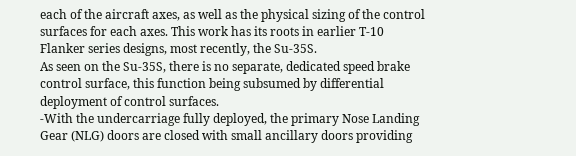each of the aircraft axes, as well as the physical sizing of the control surfaces for each axes. This work has its roots in earlier T-10 Flanker series designs, most recently, the Su-35S.
As seen on the Su-35S, there is no separate, dedicated speed brake control surface, this function being subsumed by differential deployment of control surfaces.
-With the undercarriage fully deployed, the primary Nose Landing Gear (NLG) doors are closed with small ancillary doors providing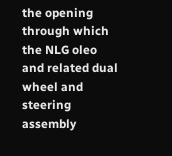the opening through which the NLG oleo and related dual wheel and steering assembly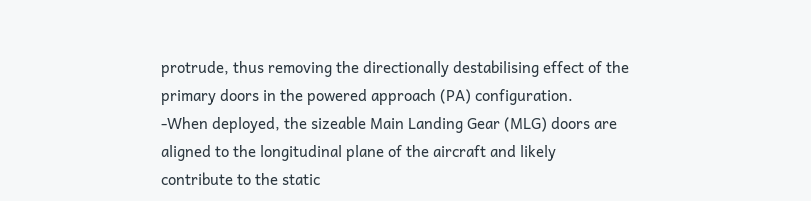protrude, thus removing the directionally destabilising effect of the primary doors in the powered approach (PA) configuration.
-When deployed, the sizeable Main Landing Gear (MLG) doors are aligned to the longitudinal plane of the aircraft and likely contribute to the static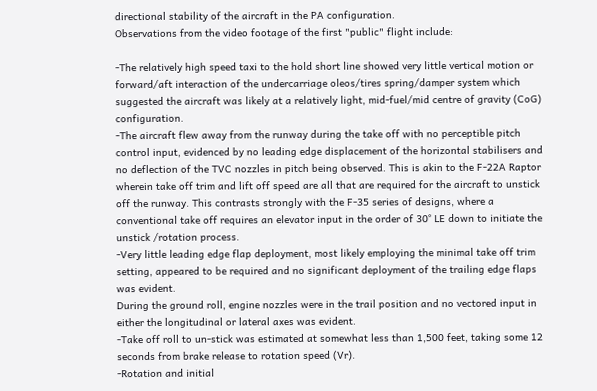directional stability of the aircraft in the PA configuration.
Observations from the video footage of the first "public" flight include:

-The relatively high speed taxi to the hold short line showed very little vertical motion or forward/aft interaction of the undercarriage oleos/tires spring/damper system which suggested the aircraft was likely at a relatively light, mid-fuel/mid centre of gravity (CoG) configuration.
-The aircraft flew away from the runway during the take off with no perceptible pitch control input, evidenced by no leading edge displacement of the horizontal stabilisers and no deflection of the TVC nozzles in pitch being observed. This is akin to the F-22A Raptor wherein take off trim and lift off speed are all that are required for the aircraft to unstick off the runway. This contrasts strongly with the F-35 series of designs, where a conventional take off requires an elevator input in the order of 30° LE down to initiate the unstick /rotation process.
-Very little leading edge flap deployment, most likely employing the minimal take off trim setting, appeared to be required and no significant deployment of the trailing edge flaps was evident.
During the ground roll, engine nozzles were in the trail position and no vectored input in either the longitudinal or lateral axes was evident.
-Take off roll to un-stick was estimated at somewhat less than 1,500 feet, taking some 12 seconds from brake release to rotation speed (Vr).
-Rotation and initial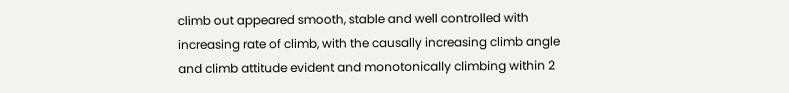climb out appeared smooth, stable and well controlled with increasing rate of climb, with the causally increasing climb angle and climb attitude evident and monotonically climbing within 2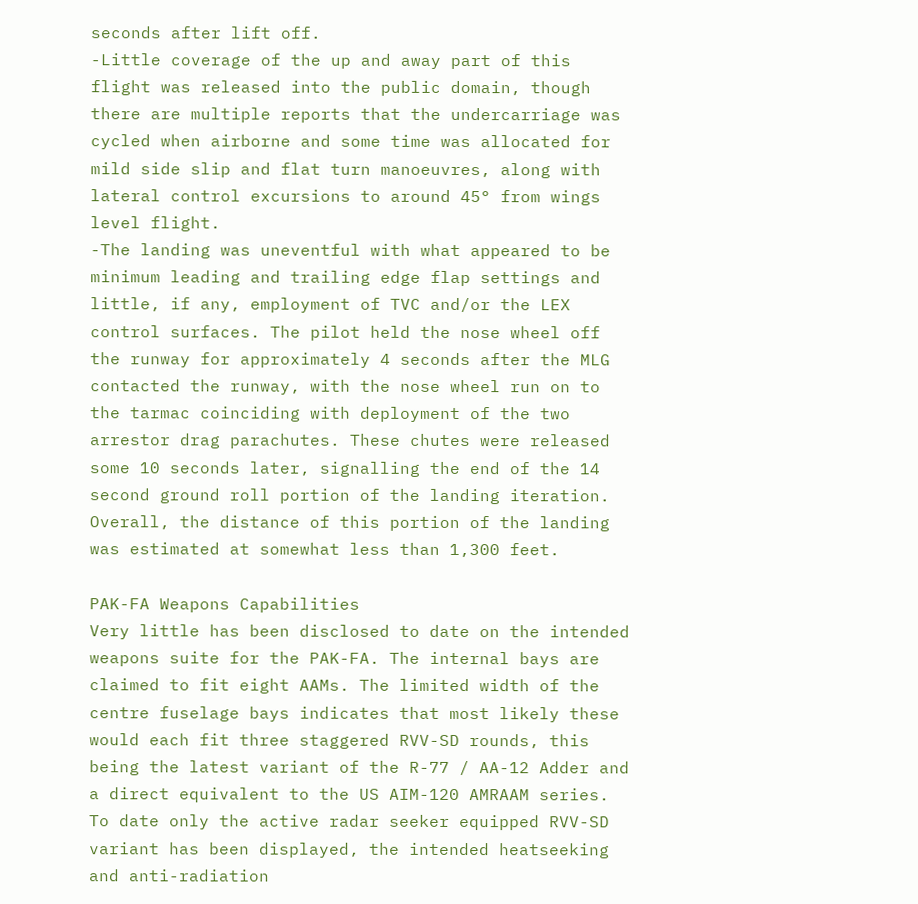seconds after lift off.
-Little coverage of the up and away part of this flight was released into the public domain, though there are multiple reports that the undercarriage was cycled when airborne and some time was allocated for mild side slip and flat turn manoeuvres, along with lateral control excursions to around 45° from wings level flight.
-The landing was uneventful with what appeared to be minimum leading and trailing edge flap settings and little, if any, employment of TVC and/or the LEX control surfaces. The pilot held the nose wheel off the runway for approximately 4 seconds after the MLG contacted the runway, with the nose wheel run on to the tarmac coinciding with deployment of the two arrestor drag parachutes. These chutes were released some 10 seconds later, signalling the end of the 14 second ground roll portion of the landing iteration. Overall, the distance of this portion of the landing was estimated at somewhat less than 1,300 feet.

PAK-FA Weapons Capabilities
Very little has been disclosed to date on the intended weapons suite for the PAK-FA. The internal bays are claimed to fit eight AAMs. The limited width of the centre fuselage bays indicates that most likely these would each fit three staggered RVV-SD rounds, this being the latest variant of the R-77 / AA-12 Adder and a direct equivalent to the US AIM-120 AMRAAM series. To date only the active radar seeker equipped RVV-SD variant has been displayed, the intended heatseeking and anti-radiation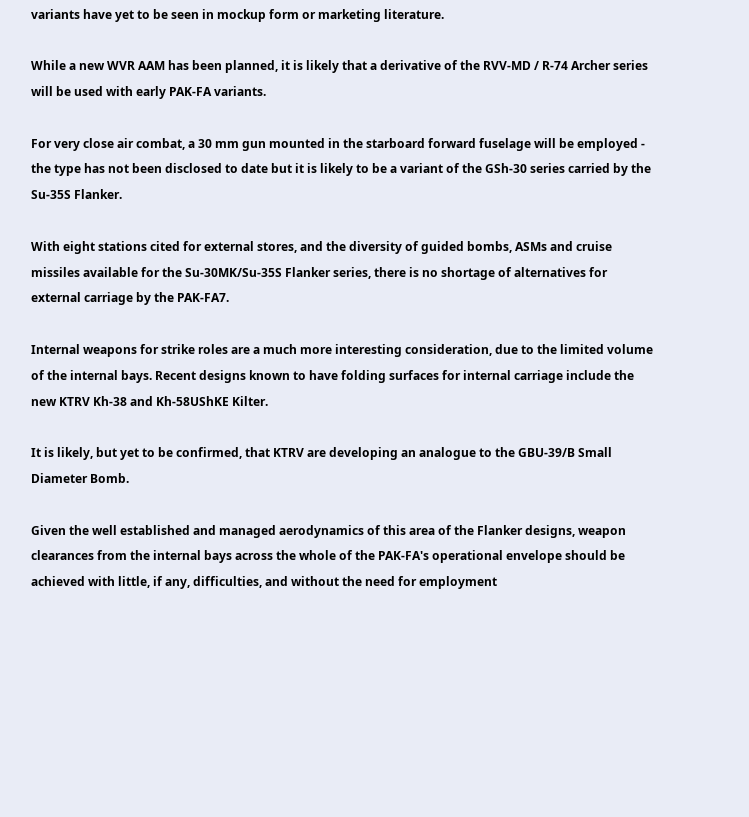variants have yet to be seen in mockup form or marketing literature.

While a new WVR AAM has been planned, it is likely that a derivative of the RVV-MD / R-74 Archer series will be used with early PAK-FA variants.

For very close air combat, a 30 mm gun mounted in the starboard forward fuselage will be employed - the type has not been disclosed to date but it is likely to be a variant of the GSh-30 series carried by the Su-35S Flanker.

With eight stations cited for external stores, and the diversity of guided bombs, ASMs and cruise missiles available for the Su-30MK/Su-35S Flanker series, there is no shortage of alternatives for external carriage by the PAK-FA7.

Internal weapons for strike roles are a much more interesting consideration, due to the limited volume of the internal bays. Recent designs known to have folding surfaces for internal carriage include the new KTRV Kh-38 and Kh-58UShKE Kilter.

It is likely, but yet to be confirmed, that KTRV are developing an analogue to the GBU-39/B Small Diameter Bomb.

Given the well established and managed aerodynamics of this area of the Flanker designs, weapon clearances from the internal bays across the whole of the PAK-FA's operational envelope should be achieved with little, if any, difficulties, and without the need for employment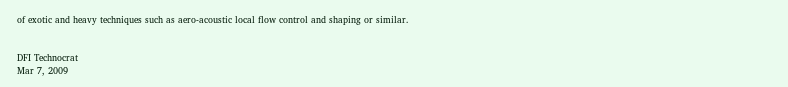of exotic and heavy techniques such as aero-acoustic local flow control and shaping or similar.


DFI Technocrat
Mar 7, 2009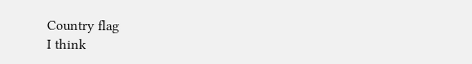Country flag
I think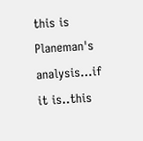this is Planeman's analysis...if it is..this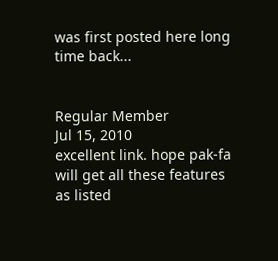was first posted here long time back...


Regular Member
Jul 15, 2010
excellent link. hope pak-fa will get all these features as listed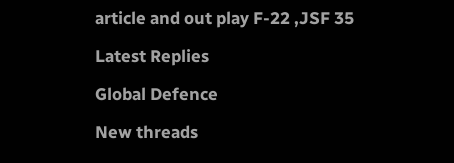article and out play F-22 ,JSF 35

Latest Replies

Global Defence

New threads